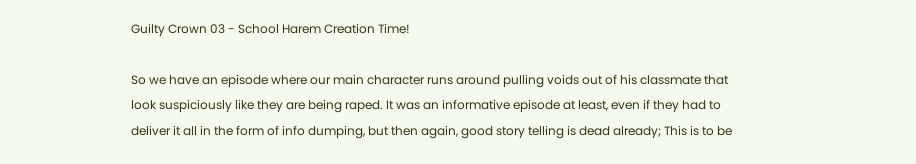Guilty Crown 03 - School Harem Creation Time!

So we have an episode where our main character runs around pulling voids out of his classmate that look suspiciously like they are being raped. It was an informative episode at least, even if they had to deliver it all in the form of info dumping, but then again, good story telling is dead already; This is to be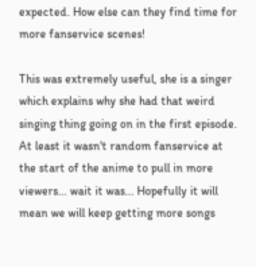expected. How else can they find time for more fanservice scenes!

This was extremely useful, she is a singer which explains why she had that weird singing thing going on in the first episode. At least it wasn't random fanservice at the start of the anime to pull in more viewers... wait it was... Hopefully it will mean we will keep getting more songs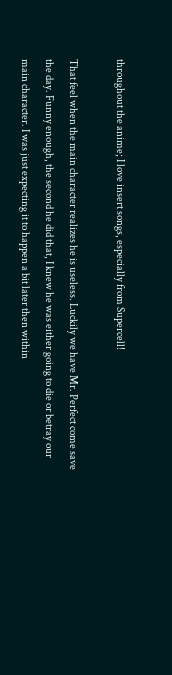throughout the anime; I love insert songs, especially from Supercell!

That feel when the main character realizes he is useless. Luckily we have Mr. Perfect come save the day. Funny enough, the second he did that, I knew he was either going to die or betray our main character. I was just expecting it to happen a bit later then within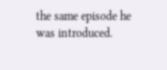the same episode he was introduced.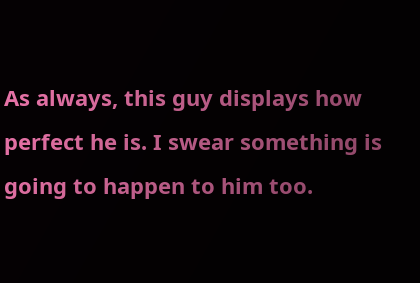As always, this guy displays how perfect he is. I swear something is going to happen to him too.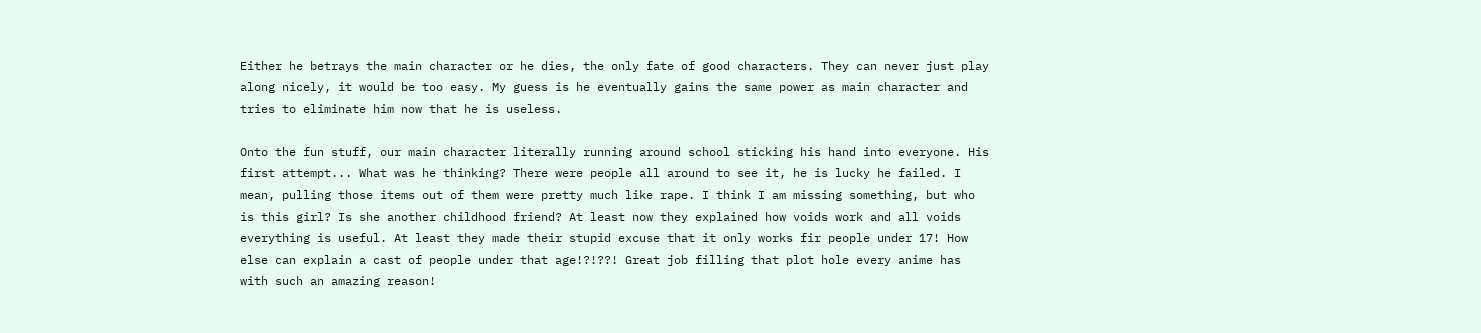Either he betrays the main character or he dies, the only fate of good characters. They can never just play along nicely, it would be too easy. My guess is he eventually gains the same power as main character and tries to eliminate him now that he is useless.

Onto the fun stuff, our main character literally running around school sticking his hand into everyone. His first attempt... What was he thinking? There were people all around to see it, he is lucky he failed. I mean, pulling those items out of them were pretty much like rape. I think I am missing something, but who is this girl? Is she another childhood friend? At least now they explained how voids work and all voids everything is useful. At least they made their stupid excuse that it only works fir people under 17! How else can explain a cast of people under that age!?!??! Great job filling that plot hole every anime has with such an amazing reason!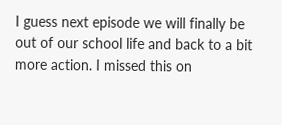I guess next episode we will finally be out of our school life and back to a bit more action. I missed this on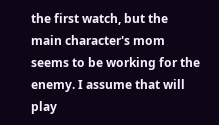the first watch, but the main character's mom seems to be working for the enemy. I assume that will play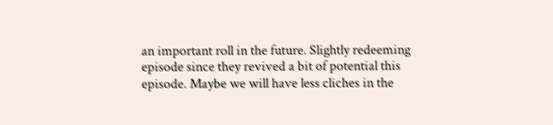an important roll in the future. Slightly redeeming episode since they revived a bit of potential this episode. Maybe we will have less cliches in the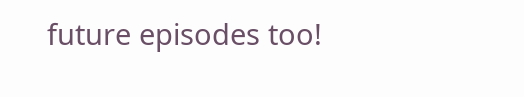future episodes too!